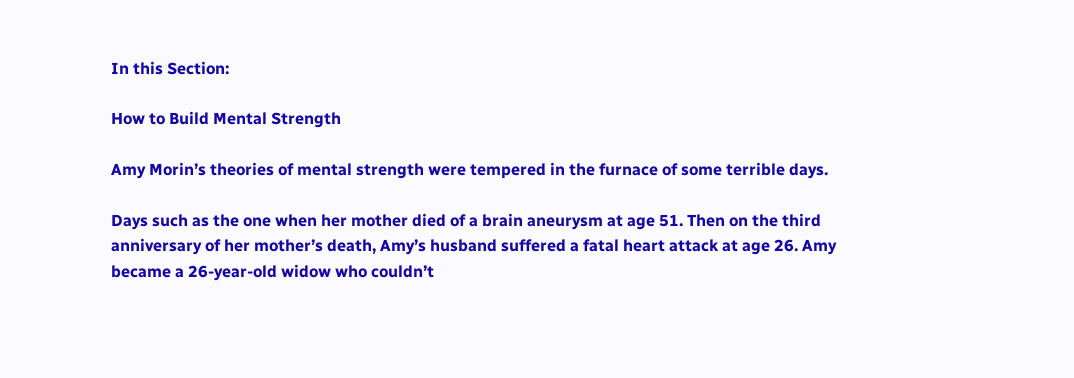In this Section:

How to Build Mental Strength

Amy Morin’s theories of mental strength were tempered in the furnace of some terrible days.

Days such as the one when her mother died of a brain aneurysm at age 51. Then on the third anniversary of her mother’s death, Amy’s husband suffered a fatal heart attack at age 26. Amy became a 26-year-old widow who couldn’t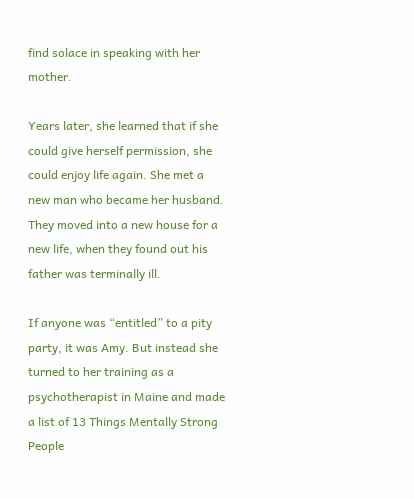find solace in speaking with her mother.

Years later, she learned that if she could give herself permission, she could enjoy life again. She met a new man who became her husband. They moved into a new house for a new life, when they found out his father was terminally ill.

If anyone was “entitled” to a pity party, it was Amy. But instead she turned to her training as a psychotherapist in Maine and made a list of 13 Things Mentally Strong People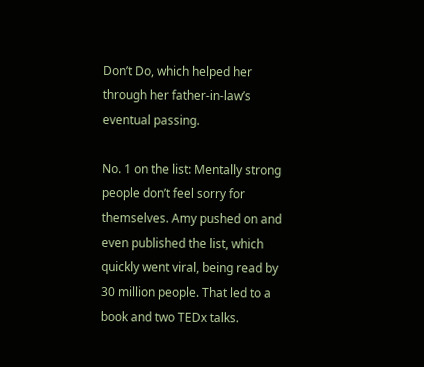Don’t Do, which helped her through her father-in-law’s eventual passing.

No. 1 on the list: Mentally strong people don’t feel sorry for themselves. Amy pushed on and even published the list, which quickly went viral, being read by 30 million people. That led to a book and two TEDx talks.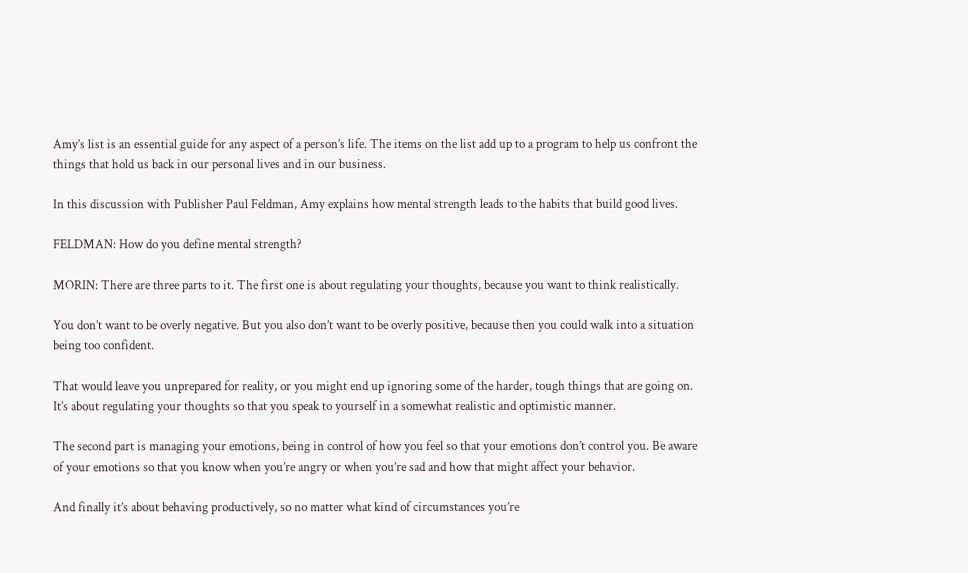Amy’s list is an essential guide for any aspect of a person’s life. The items on the list add up to a program to help us confront the things that hold us back in our personal lives and in our business.

In this discussion with Publisher Paul Feldman, Amy explains how mental strength leads to the habits that build good lives.

FELDMAN: How do you define mental strength?

MORIN: There are three parts to it. The first one is about regulating your thoughts, because you want to think realistically.

You don’t want to be overly negative. But you also don’t want to be overly positive, because then you could walk into a situation being too confident.

That would leave you unprepared for reality, or you might end up ignoring some of the harder, tough things that are going on. It’s about regulating your thoughts so that you speak to yourself in a somewhat realistic and optimistic manner.

The second part is managing your emotions, being in control of how you feel so that your emotions don’t control you. Be aware of your emotions so that you know when you’re angry or when you’re sad and how that might affect your behavior.

And finally it’s about behaving productively, so no matter what kind of circumstances you’re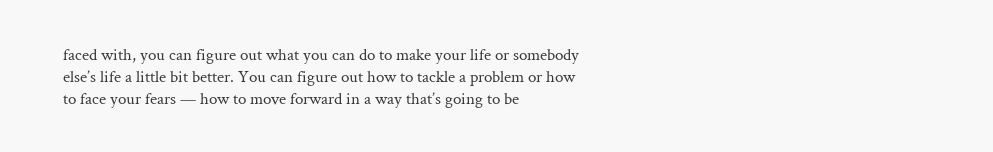faced with, you can figure out what you can do to make your life or somebody else’s life a little bit better. You can figure out how to tackle a problem or how to face your fears — how to move forward in a way that’s going to be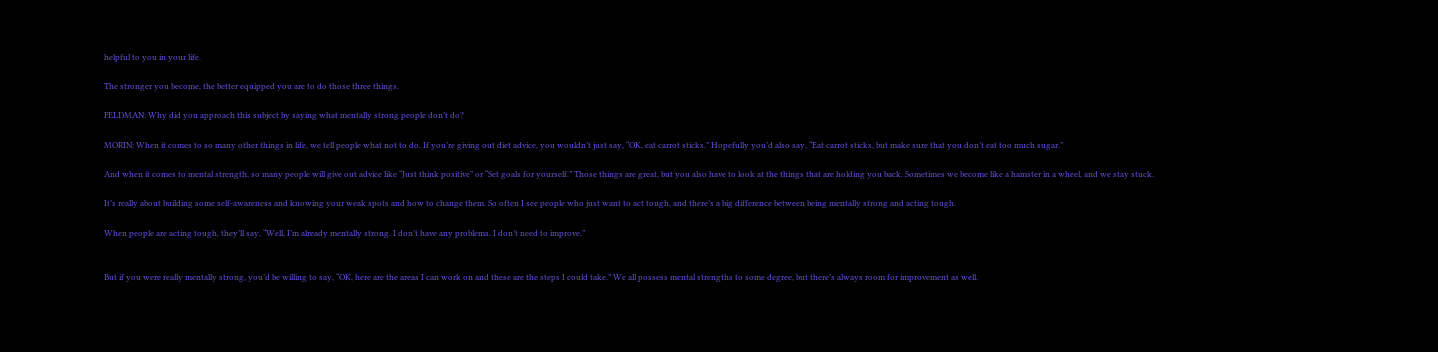helpful to you in your life.

The stronger you become, the better equipped you are to do those three things.

FELDMAN: Why did you approach this subject by saying what mentally strong people don’t do?

MORIN: When it comes to so many other things in life, we tell people what not to do. If you’re giving out diet advice, you wouldn’t just say, “OK, eat carrot sticks.” Hopefully you’d also say, “Eat carrot sticks, but make sure that you don’t eat too much sugar.”

And when it comes to mental strength, so many people will give out advice like “Just think positive” or “Set goals for yourself.” Those things are great, but you also have to look at the things that are holding you back. Sometimes we become like a hamster in a wheel, and we stay stuck.

It’s really about building some self-awareness and knowing your weak spots and how to change them. So often I see people who just want to act tough, and there’s a big difference between being mentally strong and acting tough.

When people are acting tough, they’ll say, “Well, I’m already mentally strong. I don’t have any problems. I don’t need to improve.”


But if you were really mentally strong, you’d be willing to say, “OK, here are the areas I can work on and these are the steps I could take.” We all possess mental strengths to some degree, but there’s always room for improvement as well.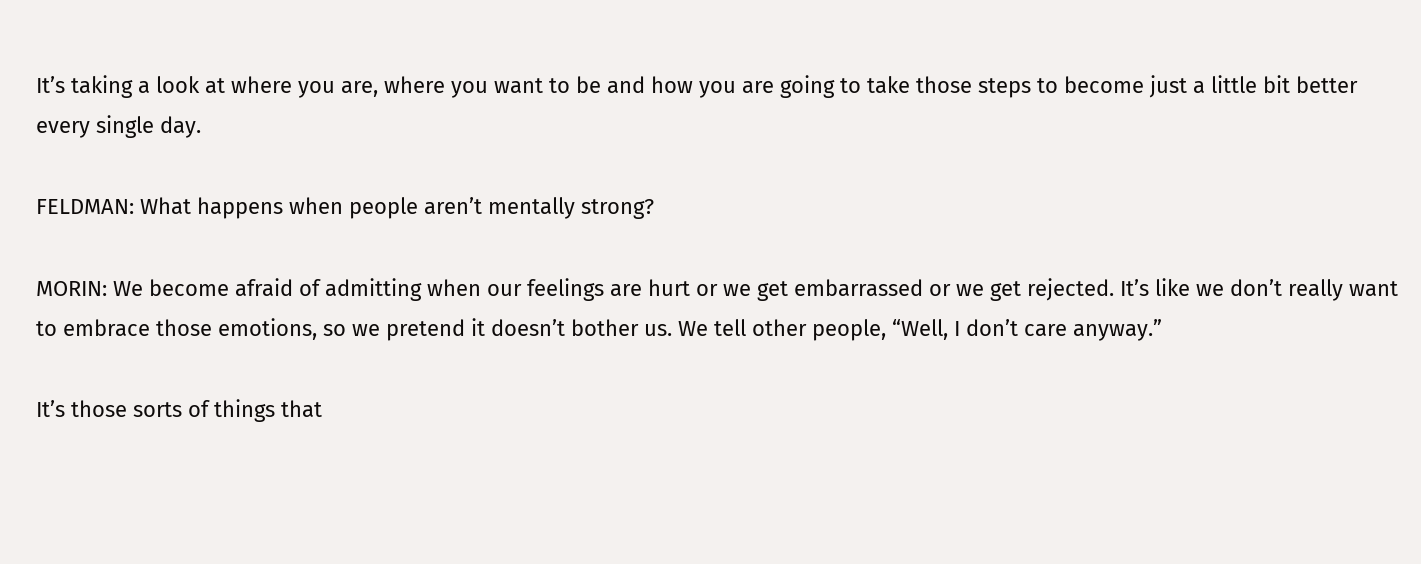It’s taking a look at where you are, where you want to be and how you are going to take those steps to become just a little bit better every single day.

FELDMAN: What happens when people aren’t mentally strong?

MORIN: We become afraid of admitting when our feelings are hurt or we get embarrassed or we get rejected. It’s like we don’t really want to embrace those emotions, so we pretend it doesn’t bother us. We tell other people, “Well, I don’t care anyway.”

It’s those sorts of things that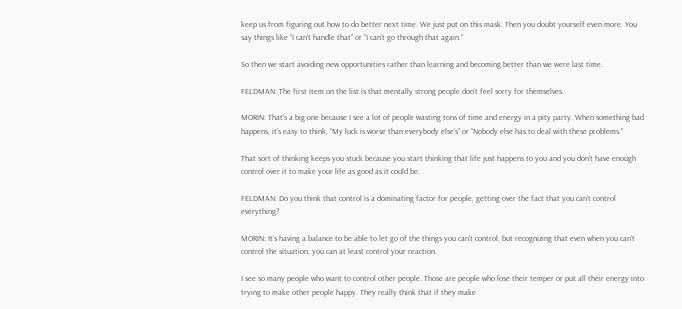keep us from figuring out how to do better next time. We just put on this mask. Then you doubt yourself even more. You say things like “I can’t handle that” or “I can’t go through that again.”

So then we start avoiding new opportunities rather than learning and becoming better than we were last time.

FELDMAN: The first item on the list is that mentally strong people don’t feel sorry for themselves.

MORIN: That’s a big one because I see a lot of people wasting tons of time and energy in a pity party. When something bad happens, it’s easy to think, “My luck is worse than everybody else’s” or “Nobody else has to deal with these problems.”

That sort of thinking keeps you stuck because you start thinking that life just happens to you and you don’t have enough control over it to make your life as good as it could be.

FELDMAN: Do you think that control is a dominating factor for people, getting over the fact that you can’t control everything?

MORIN: It’s having a balance to be able to let go of the things you can’t control, but recognizing that even when you can’t control the situation, you can at least control your reaction.

I see so many people who want to control other people. Those are people who lose their temper or put all their energy into trying to make other people happy. They really think that if they make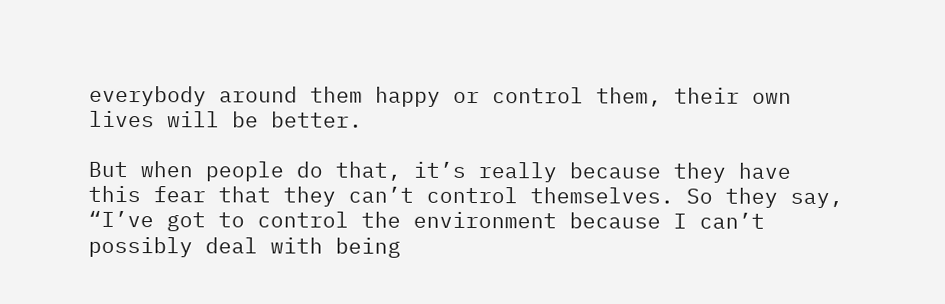everybody around them happy or control them, their own lives will be better.

But when people do that, it’s really because they have this fear that they can’t control themselves. So they say, “I’ve got to control the environment because I can’t possibly deal with being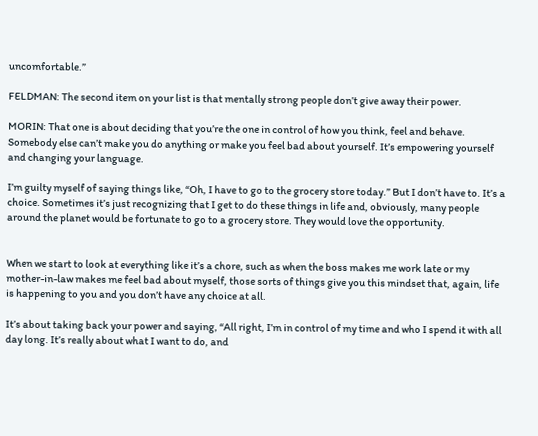uncomfortable.”

FELDMAN: The second item on your list is that mentally strong people don’t give away their power.

MORIN: That one is about deciding that you’re the one in control of how you think, feel and behave. Somebody else can’t make you do anything or make you feel bad about yourself. It’s empowering yourself and changing your language.

I’m guilty myself of saying things like, “Oh, I have to go to the grocery store today.” But I don’t have to. It’s a choice. Sometimes it’s just recognizing that I get to do these things in life and, obviously, many people around the planet would be fortunate to go to a grocery store. They would love the opportunity.


When we start to look at everything like it’s a chore, such as when the boss makes me work late or my mother-in-law makes me feel bad about myself, those sorts of things give you this mindset that, again, life is happening to you and you don’t have any choice at all.

It’s about taking back your power and saying, “All right, I’m in control of my time and who I spend it with all day long. It’s really about what I want to do, and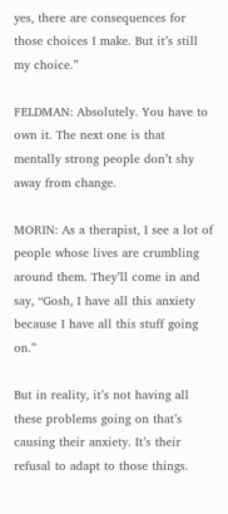yes, there are consequences for those choices I make. But it’s still my choice.”

FELDMAN: Absolutely. You have to own it. The next one is that mentally strong people don’t shy away from change.

MORIN: As a therapist, I see a lot of people whose lives are crumbling around them. They’ll come in and say, “Gosh, I have all this anxiety because I have all this stuff going on.”

But in reality, it’s not having all these problems going on that’s causing their anxiety. It’s their refusal to adapt to those things.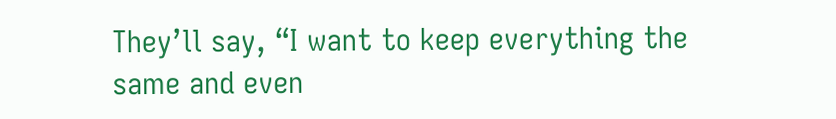They’ll say, “I want to keep everything the same and even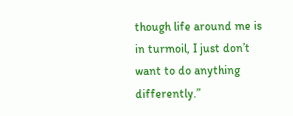though life around me is in turmoil, I just don’t want to do anything differently.”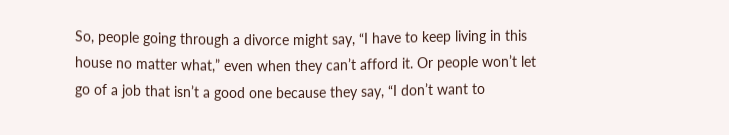So, people going through a divorce might say, “I have to keep living in this house no matter what,” even when they can’t afford it. Or people won’t let go of a job that isn’t a good one because they say, “I don’t want to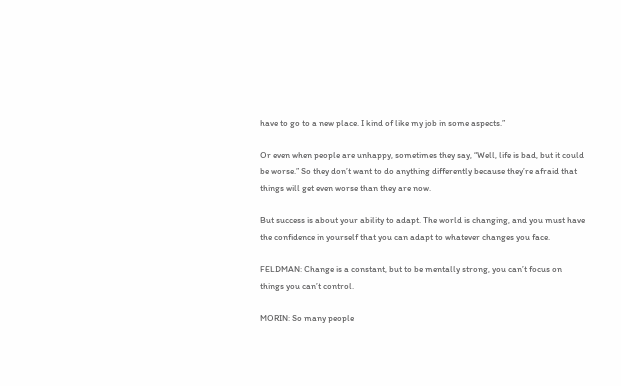have to go to a new place. I kind of like my job in some aspects.”

Or even when people are unhappy, sometimes they say, “Well, life is bad, but it could be worse.” So they don’t want to do anything differently because they’re afraid that things will get even worse than they are now.

But success is about your ability to adapt. The world is changing, and you must have the confidence in yourself that you can adapt to whatever changes you face.

FELDMAN: Change is a constant, but to be mentally strong, you can’t focus on things you can’t control.

MORIN: So many people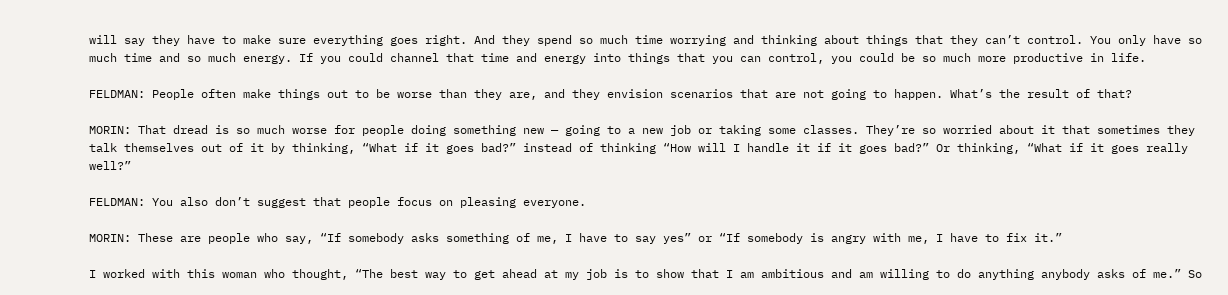will say they have to make sure everything goes right. And they spend so much time worrying and thinking about things that they can’t control. You only have so much time and so much energy. If you could channel that time and energy into things that you can control, you could be so much more productive in life.

FELDMAN: People often make things out to be worse than they are, and they envision scenarios that are not going to happen. What’s the result of that?

MORIN: That dread is so much worse for people doing something new — going to a new job or taking some classes. They’re so worried about it that sometimes they talk themselves out of it by thinking, “What if it goes bad?” instead of thinking “How will I handle it if it goes bad?” Or thinking, “What if it goes really well?”

FELDMAN: You also don’t suggest that people focus on pleasing everyone.

MORIN: These are people who say, “If somebody asks something of me, I have to say yes” or “If somebody is angry with me, I have to fix it.”

I worked with this woman who thought, “The best way to get ahead at my job is to show that I am ambitious and am willing to do anything anybody asks of me.” So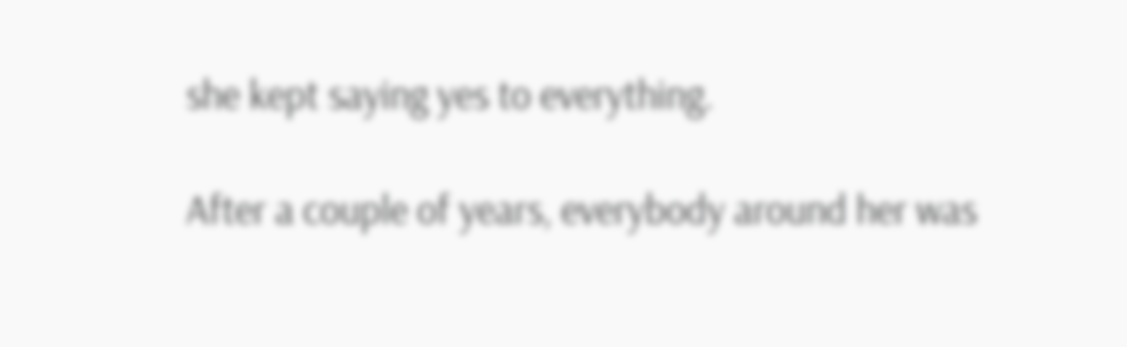she kept saying yes to everything.

After a couple of years, everybody around her was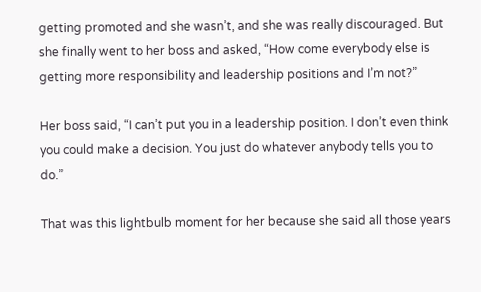getting promoted and she wasn’t, and she was really discouraged. But she finally went to her boss and asked, “How come everybody else is getting more responsibility and leadership positions and I’m not?”

Her boss said, “I can’t put you in a leadership position. I don’t even think you could make a decision. You just do whatever anybody tells you to do.”

That was this lightbulb moment for her because she said all those years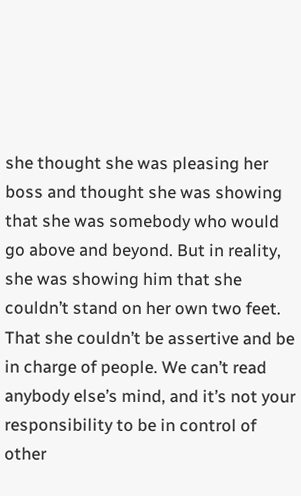she thought she was pleasing her boss and thought she was showing that she was somebody who would go above and beyond. But in reality, she was showing him that she couldn’t stand on her own two feet. That she couldn’t be assertive and be in charge of people. We can’t read anybody else’s mind, and it’s not your responsibility to be in control of other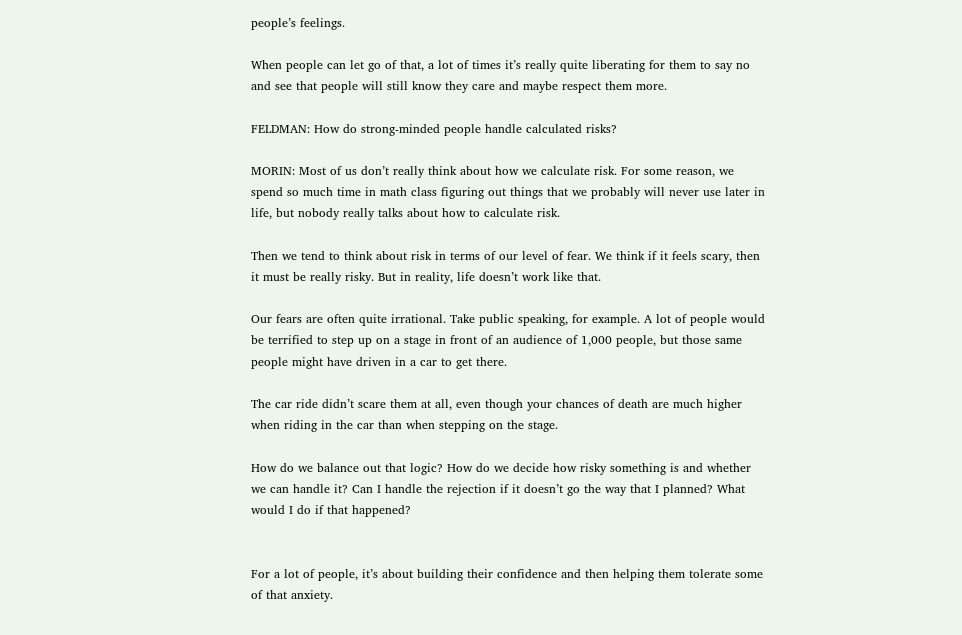people’s feelings.

When people can let go of that, a lot of times it’s really quite liberating for them to say no and see that people will still know they care and maybe respect them more.

FELDMAN: How do strong-minded people handle calculated risks?

MORIN: Most of us don’t really think about how we calculate risk. For some reason, we spend so much time in math class figuring out things that we probably will never use later in life, but nobody really talks about how to calculate risk.

Then we tend to think about risk in terms of our level of fear. We think if it feels scary, then it must be really risky. But in reality, life doesn’t work like that.

Our fears are often quite irrational. Take public speaking, for example. A lot of people would be terrified to step up on a stage in front of an audience of 1,000 people, but those same people might have driven in a car to get there.

The car ride didn’t scare them at all, even though your chances of death are much higher when riding in the car than when stepping on the stage.

How do we balance out that logic? How do we decide how risky something is and whether we can handle it? Can I handle the rejection if it doesn’t go the way that I planned? What would I do if that happened?


For a lot of people, it’s about building their confidence and then helping them tolerate some of that anxiety.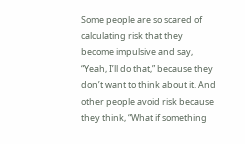Some people are so scared of calculating risk that they become impulsive and say, “Yeah, I’ll do that,” because they don’t want to think about it. And other people avoid risk because they think, “What if something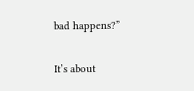bad happens?”

It’s about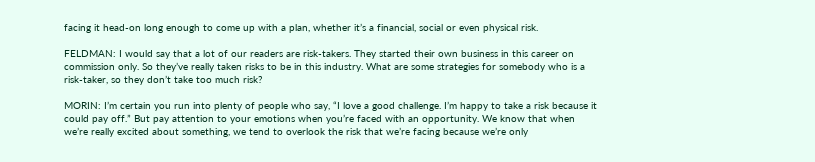facing it head-on long enough to come up with a plan, whether it’s a financial, social or even physical risk.

FELDMAN: I would say that a lot of our readers are risk-takers. They started their own business in this career on commission only. So they’ve really taken risks to be in this industry. What are some strategies for somebody who is a risk-taker, so they don’t take too much risk?

MORIN: I’m certain you run into plenty of people who say, “I love a good challenge. I’m happy to take a risk because it could pay off.” But pay attention to your emotions when you’re faced with an opportunity. We know that when we’re really excited about something, we tend to overlook the risk that we’re facing because we’re only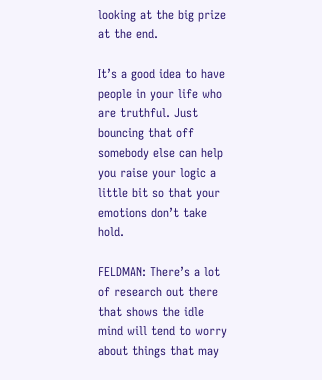looking at the big prize at the end.

It’s a good idea to have people in your life who are truthful. Just bouncing that off somebody else can help you raise your logic a little bit so that your emotions don’t take hold.

FELDMAN: There’s a lot of research out there that shows the idle mind will tend to worry about things that may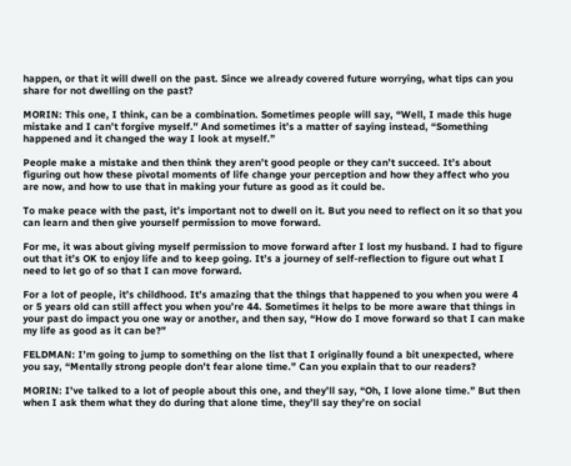happen, or that it will dwell on the past. Since we already covered future worrying, what tips can you share for not dwelling on the past?

MORIN: This one, I think, can be a combination. Sometimes people will say, “Well, I made this huge mistake and I can’t forgive myself.” And sometimes it’s a matter of saying instead, “Something happened and it changed the way I look at myself.”

People make a mistake and then think they aren’t good people or they can’t succeed. It’s about figuring out how these pivotal moments of life change your perception and how they affect who you are now, and how to use that in making your future as good as it could be.

To make peace with the past, it’s important not to dwell on it. But you need to reflect on it so that you can learn and then give yourself permission to move forward.

For me, it was about giving myself permission to move forward after I lost my husband. I had to figure out that it’s OK to enjoy life and to keep going. It’s a journey of self-reflection to figure out what I need to let go of so that I can move forward.

For a lot of people, it’s childhood. It’s amazing that the things that happened to you when you were 4 or 5 years old can still affect you when you’re 44. Sometimes it helps to be more aware that things in your past do impact you one way or another, and then say, “How do I move forward so that I can make my life as good as it can be?”

FELDMAN: I’m going to jump to something on the list that I originally found a bit unexpected, where you say, “Mentally strong people don’t fear alone time.” Can you explain that to our readers?

MORIN: I’ve talked to a lot of people about this one, and they’ll say, “Oh, I love alone time.” But then when I ask them what they do during that alone time, they’ll say they’re on social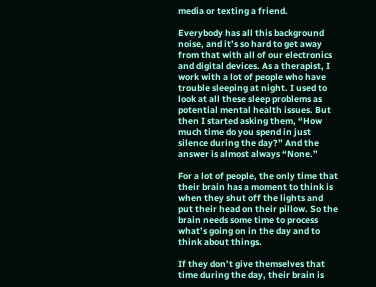media or texting a friend.

Everybody has all this background noise, and it’s so hard to get away from that with all of our electronics and digital devices. As a therapist, I work with a lot of people who have trouble sleeping at night. I used to look at all these sleep problems as potential mental health issues. But then I started asking them, “How much time do you spend in just silence during the day?” And the answer is almost always “None.”

For a lot of people, the only time that their brain has a moment to think is when they shut off the lights and put their head on their pillow. So the brain needs some time to process what’s going on in the day and to think about things.

If they don’t give themselves that time during the day, their brain is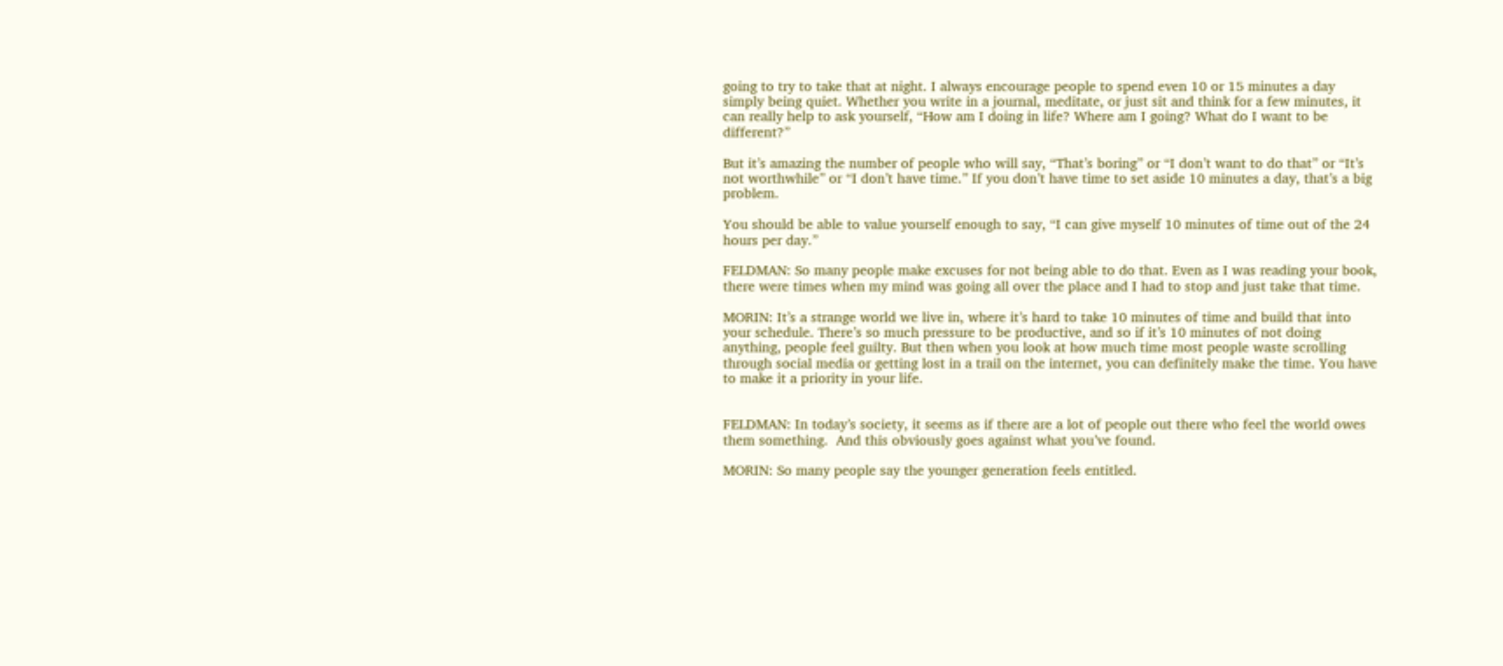going to try to take that at night. I always encourage people to spend even 10 or 15 minutes a day simply being quiet. Whether you write in a journal, meditate, or just sit and think for a few minutes, it can really help to ask yourself, “How am I doing in life? Where am I going? What do I want to be different?”

But it’s amazing the number of people who will say, “That’s boring” or “I don’t want to do that” or “It’s not worthwhile” or “I don’t have time.” If you don’t have time to set aside 10 minutes a day, that’s a big problem.

You should be able to value yourself enough to say, “I can give myself 10 minutes of time out of the 24 hours per day.”

FELDMAN: So many people make excuses for not being able to do that. Even as I was reading your book, there were times when my mind was going all over the place and I had to stop and just take that time.

MORIN: It’s a strange world we live in, where it’s hard to take 10 minutes of time and build that into your schedule. There’s so much pressure to be productive, and so if it’s 10 minutes of not doing anything, people feel guilty. But then when you look at how much time most people waste scrolling through social media or getting lost in a trail on the internet, you can definitely make the time. You have to make it a priority in your life.


FELDMAN: In today’s society, it seems as if there are a lot of people out there who feel the world owes them something.  And this obviously goes against what you’ve found.

MORIN: So many people say the younger generation feels entitled.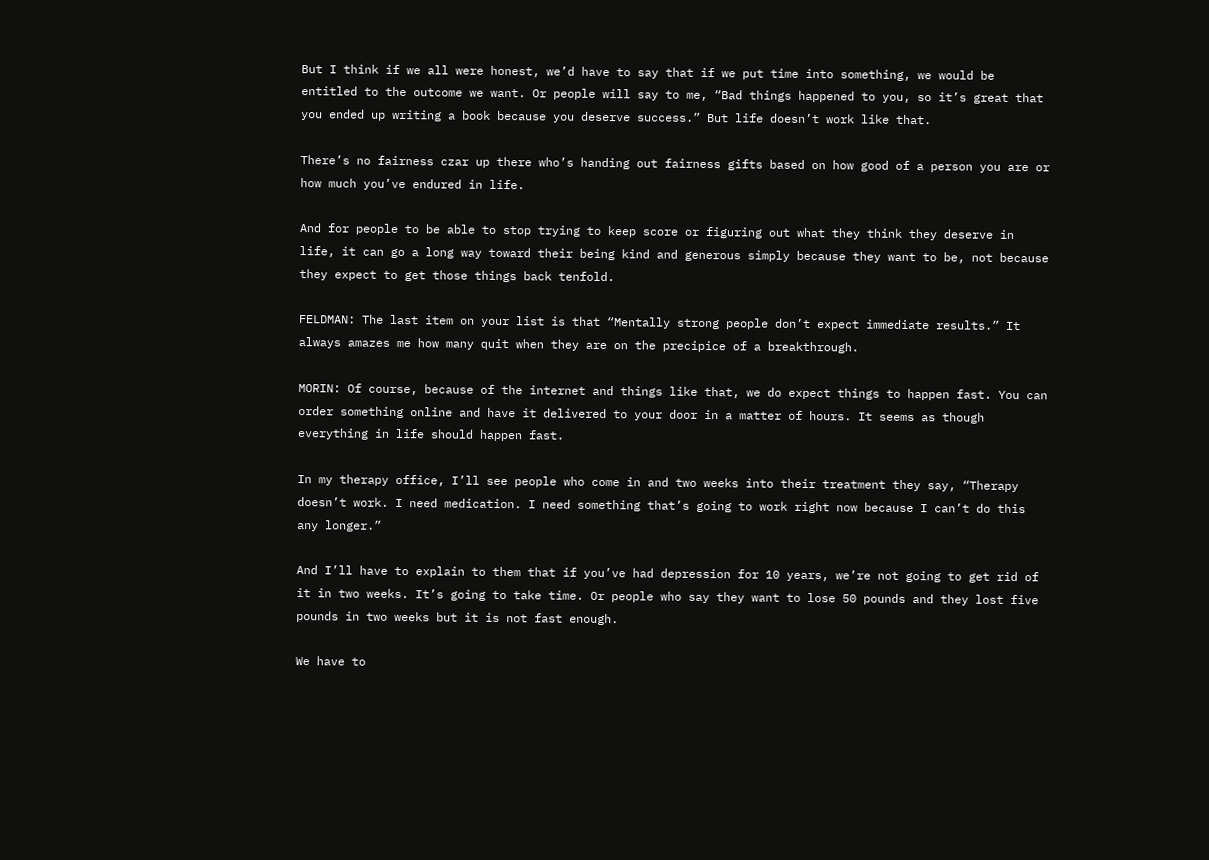But I think if we all were honest, we’d have to say that if we put time into something, we would be entitled to the outcome we want. Or people will say to me, “Bad things happened to you, so it’s great that you ended up writing a book because you deserve success.” But life doesn’t work like that.

There’s no fairness czar up there who’s handing out fairness gifts based on how good of a person you are or how much you’ve endured in life.

And for people to be able to stop trying to keep score or figuring out what they think they deserve in life, it can go a long way toward their being kind and generous simply because they want to be, not because they expect to get those things back tenfold.

FELDMAN: The last item on your list is that “Mentally strong people don’t expect immediate results.” It always amazes me how many quit when they are on the precipice of a breakthrough.

MORIN: Of course, because of the internet and things like that, we do expect things to happen fast. You can order something online and have it delivered to your door in a matter of hours. It seems as though everything in life should happen fast.

In my therapy office, I’ll see people who come in and two weeks into their treatment they say, “Therapy doesn’t work. I need medication. I need something that’s going to work right now because I can’t do this any longer.”

And I’ll have to explain to them that if you’ve had depression for 10 years, we’re not going to get rid of it in two weeks. It’s going to take time. Or people who say they want to lose 50 pounds and they lost five pounds in two weeks but it is not fast enough.

We have to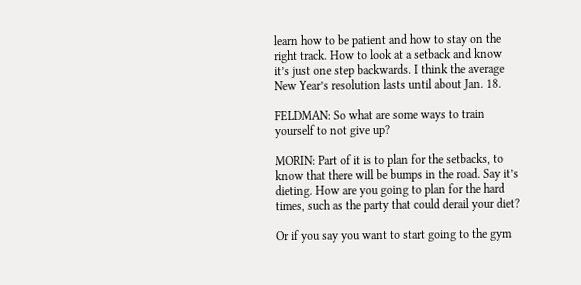learn how to be patient and how to stay on the right track. How to look at a setback and know it’s just one step backwards. I think the average New Year’s resolution lasts until about Jan. 18.

FELDMAN: So what are some ways to train yourself to not give up?

MORIN: Part of it is to plan for the setbacks, to know that there will be bumps in the road. Say it’s dieting. How are you going to plan for the hard times, such as the party that could derail your diet?

Or if you say you want to start going to the gym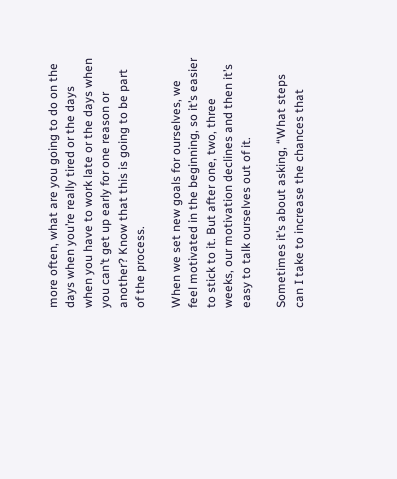more often, what are you going to do on the days when you’re really tired or the days when you have to work late or the days when you can’t get up early for one reason or another? Know that this is going to be part of the process.

When we set new goals for ourselves, we feel motivated in the beginning, so it’s easier to stick to it. But after one, two, three weeks, our motivation declines and then it’s easy to talk ourselves out of it.

Sometimes it’s about asking, “What steps can I take to increase the chances that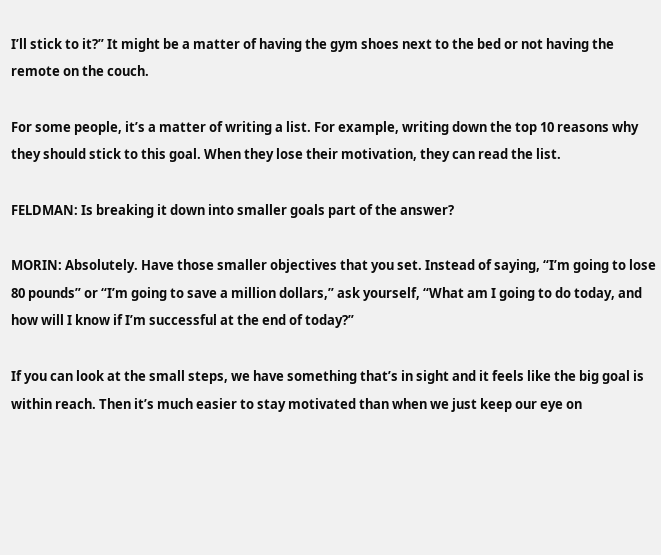I’ll stick to it?” It might be a matter of having the gym shoes next to the bed or not having the remote on the couch.

For some people, it’s a matter of writing a list. For example, writing down the top 10 reasons why they should stick to this goal. When they lose their motivation, they can read the list.

FELDMAN: Is breaking it down into smaller goals part of the answer?

MORIN: Absolutely. Have those smaller objectives that you set. Instead of saying, “I’m going to lose 80 pounds” or “I’m going to save a million dollars,” ask yourself, “What am I going to do today, and how will I know if I’m successful at the end of today?”

If you can look at the small steps, we have something that’s in sight and it feels like the big goal is within reach. Then it’s much easier to stay motivated than when we just keep our eye on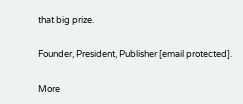that big prize.

Founder, President, Publisher [email protected].

More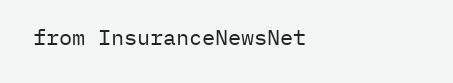from InsuranceNewsNet